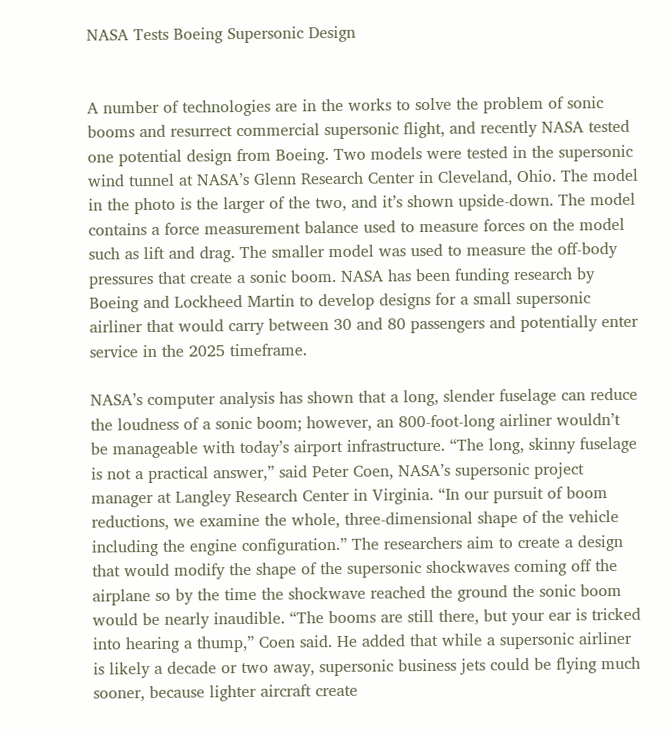NASA Tests Boeing Supersonic Design


A number of technologies are in the works to solve the problem of sonic booms and resurrect commercial supersonic flight, and recently NASA tested one potential design from Boeing. Two models were tested in the supersonic wind tunnel at NASA’s Glenn Research Center in Cleveland, Ohio. The model in the photo is the larger of the two, and it’s shown upside-down. The model contains a force measurement balance used to measure forces on the model such as lift and drag. The smaller model was used to measure the off-body pressures that create a sonic boom. NASA has been funding research by Boeing and Lockheed Martin to develop designs for a small supersonic airliner that would carry between 30 and 80 passengers and potentially enter service in the 2025 timeframe.

NASA’s computer analysis has shown that a long, slender fuselage can reduce the loudness of a sonic boom; however, an 800-foot-long airliner wouldn’t be manageable with today’s airport infrastructure. “The long, skinny fuselage is not a practical answer,” said Peter Coen, NASA’s supersonic project manager at Langley Research Center in Virginia. “In our pursuit of boom reductions, we examine the whole, three-dimensional shape of the vehicle including the engine configuration.” The researchers aim to create a design that would modify the shape of the supersonic shockwaves coming off the airplane so by the time the shockwave reached the ground the sonic boom would be nearly inaudible. “The booms are still there, but your ear is tricked into hearing a thump,” Coen said. He added that while a supersonic airliner is likely a decade or two away, supersonic business jets could be flying much sooner, because lighter aircraft create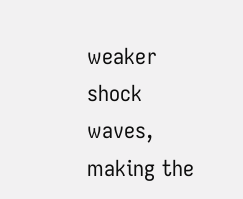weaker shock waves, making the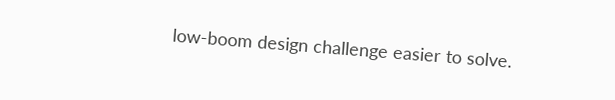low-boom design challenge easier to solve.